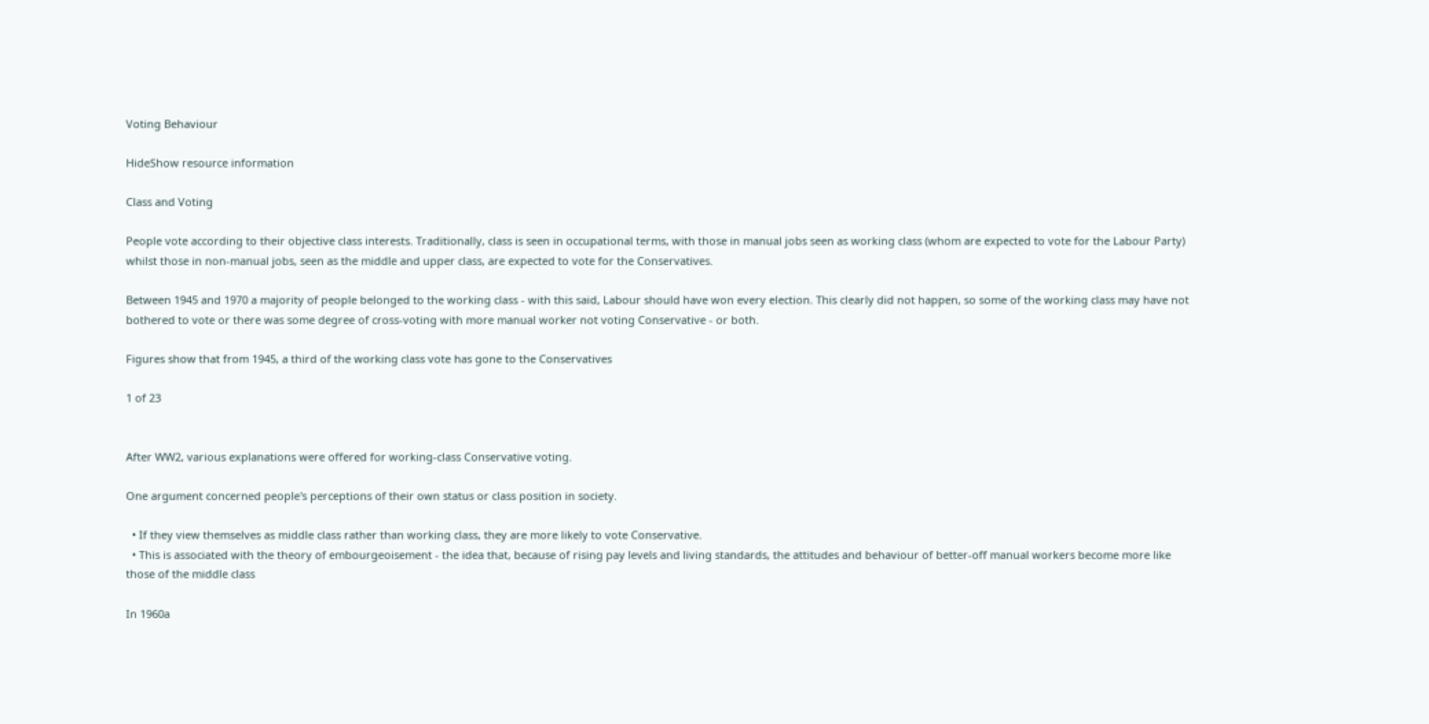Voting Behaviour

HideShow resource information

Class and Voting

People vote according to their objective class interests. Traditionally, class is seen in occupational terms, with those in manual jobs seen as working class (whom are expected to vote for the Labour Party) whilst those in non-manual jobs, seen as the middle and upper class, are expected to vote for the Conservatives.

Between 1945 and 1970 a majority of people belonged to the working class - with this said, Labour should have won every election. This clearly did not happen, so some of the working class may have not bothered to vote or there was some degree of cross-voting with more manual worker not voting Conservative - or both.

Figures show that from 1945, a third of the working class vote has gone to the Conservatives

1 of 23


After WW2, various explanations were offered for working-class Conservative voting.

One argument concerned people's perceptions of their own status or class position in society.

  • If they view themselves as middle class rather than working class, they are more likely to vote Conservative.
  • This is associated with the theory of embourgeoisement - the idea that, because of rising pay levels and living standards, the attitudes and behaviour of better-off manual workers become more like those of the middle class

In 1960a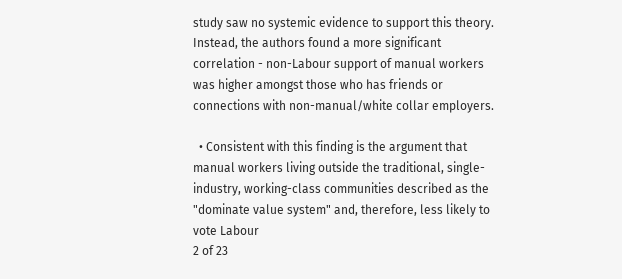study saw no systemic evidence to support this theory. Instead, the authors found a more significant correlation - non-Labour support of manual workers was higher amongst those who has friends or connections with non-manual/white collar employers.

  • Consistent with this finding is the argument that manual workers living outside the traditional, single-industry, working-class communities described as the "dominate value system" and, therefore, less likely to vote Labour
2 of 23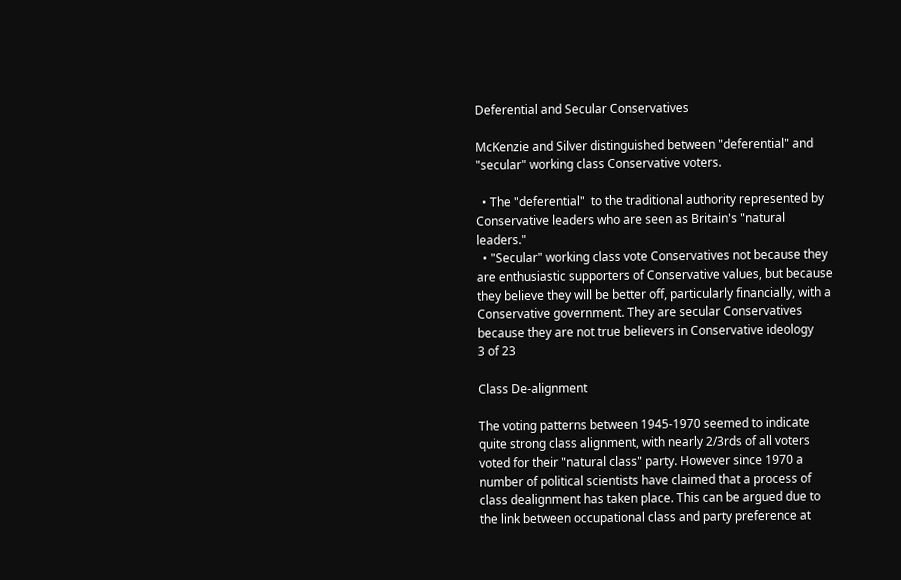Deferential and Secular Conservatives

McKenzie and Silver distinguished between "deferential" and "secular" working class Conservative voters.

  • The "deferential"  to the traditional authority represented by Conservative leaders who are seen as Britain's "natural leaders."
  • "Secular" working class vote Conservatives not because they are enthusiastic supporters of Conservative values, but because they believe they will be better off, particularly financially, with a Conservative government. They are secular Conservatives because they are not true believers in Conservative ideology
3 of 23

Class De-alignment

The voting patterns between 1945-1970 seemed to indicate quite strong class alignment, with nearly 2/3rds of all voters voted for their "natural class" party. However since 1970 a number of political scientists have claimed that a process of class dealignment has taken place. This can be argued due to the link between occupational class and party preference at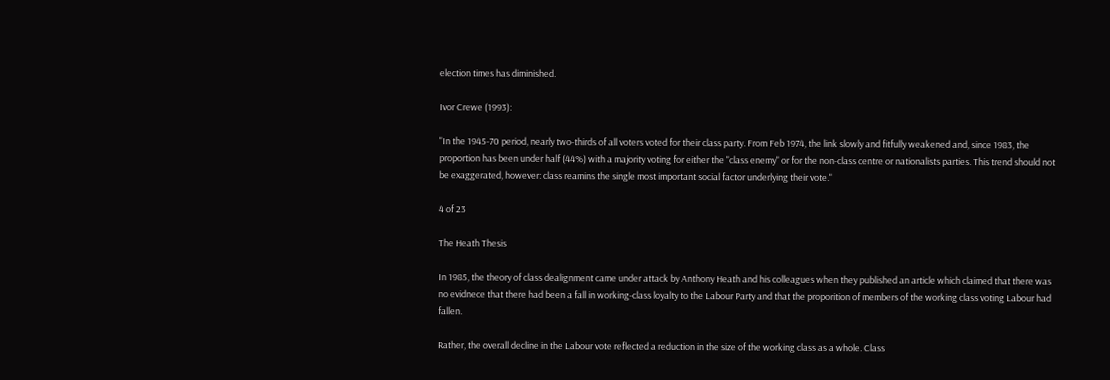election times has diminished.

Ivor Crewe (1993):

"In the 1945-70 period, nearly two-thirds of all voters voted for their class party. From Feb 1974, the link slowly and fitfully weakened and, since 1983, the proportion has been under half (44%) with a majority voting for either the "class enemy" or for the non-class centre or nationalists parties. This trend should not be exaggerated, however: class reamins the single most important social factor underlying their vote."

4 of 23

The Heath Thesis

In 1985, the theory of class dealignment came under attack by Anthony Heath and his colleagues when they published an article which claimed that there was no evidnece that there had been a fall in working-class loyalty to the Labour Party and that the proporition of members of the working class voting Labour had fallen.

Rather, the overall decline in the Labour vote reflected a reduction in the size of the working class as a whole. Class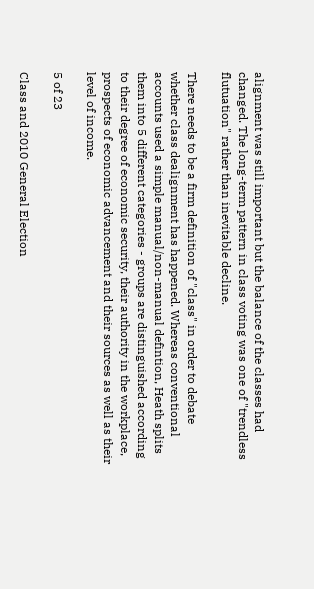alignment was still important but the balance of the classes had changed. The long-term pattern in class voting was one of "trendless flutuation" rather than inevitable decline.

There needs to be a firm definition of "class" in order to debate whether class dealignment has happened. Whereas conventional accounts used a simple manual/non-manual defintion, Heath splits them into 5 different categories - groups are distinguished according to their degree of economic security, their authority in the workplace, prospects of economic advancement and their sources as well as their level of income.

5 of 23

Class and 2010 General Election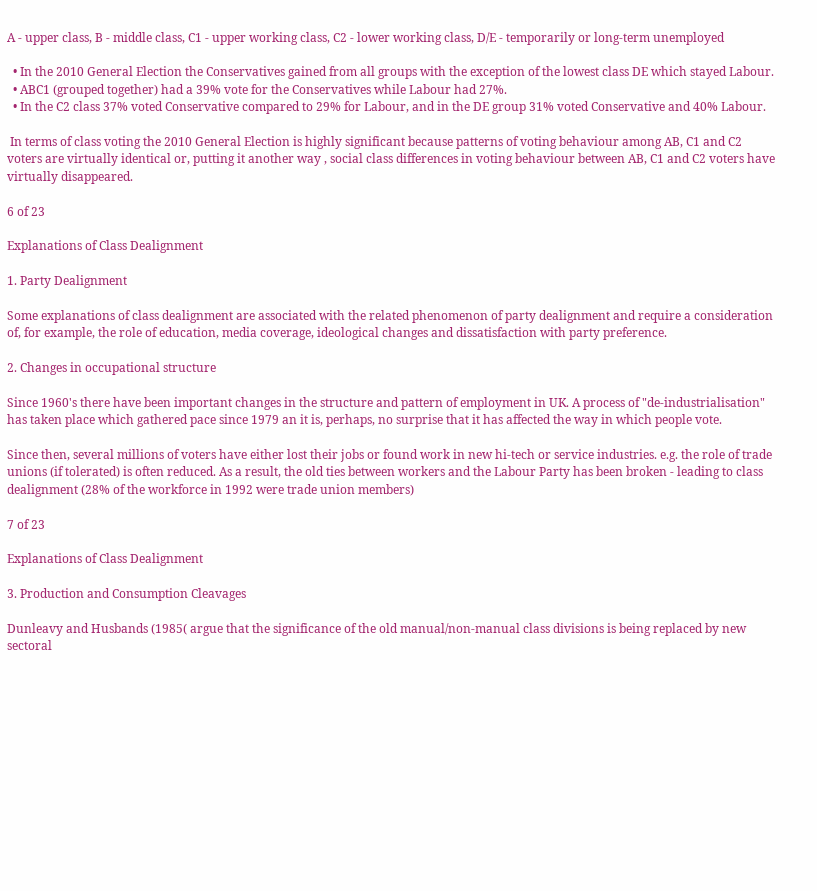A - upper class, B - middle class, C1 - upper working class, C2 - lower working class, D/E - temporarily or long-term unemployed

  • In the 2010 General Election the Conservatives gained from all groups with the exception of the lowest class DE which stayed Labour.
  • ABC1 (grouped together) had a 39% vote for the Conservatives while Labour had 27%.
  • In the C2 class 37% voted Conservative compared to 29% for Labour, and in the DE group 31% voted Conservative and 40% Labour.

 In terms of class voting the 2010 General Election is highly significant because patterns of voting behaviour among AB, C1 and C2 voters are virtually identical or, putting it another way , social class differences in voting behaviour between AB, C1 and C2 voters have virtually disappeared.

6 of 23

Explanations of Class Dealignment

1. Party Dealignment

Some explanations of class dealignment are associated with the related phenomenon of party dealignment and require a consideration of, for example, the role of education, media coverage, ideological changes and dissatisfaction with party preference.

2. Changes in occupational structure

Since 1960's there have been important changes in the structure and pattern of employment in UK. A process of "de-industrialisation" has taken place which gathered pace since 1979 an it is, perhaps, no surprise that it has affected the way in which people vote.

Since then, several millions of voters have either lost their jobs or found work in new hi-tech or service industries. e.g. the role of trade unions (if tolerated) is often reduced. As a result, the old ties between workers and the Labour Party has been broken - leading to class dealignment (28% of the workforce in 1992 were trade union members)

7 of 23

Explanations of Class Dealignment

3. Production and Consumption Cleavages

Dunleavy and Husbands (1985( argue that the significance of the old manual/non-manual class divisions is being replaced by new sectoral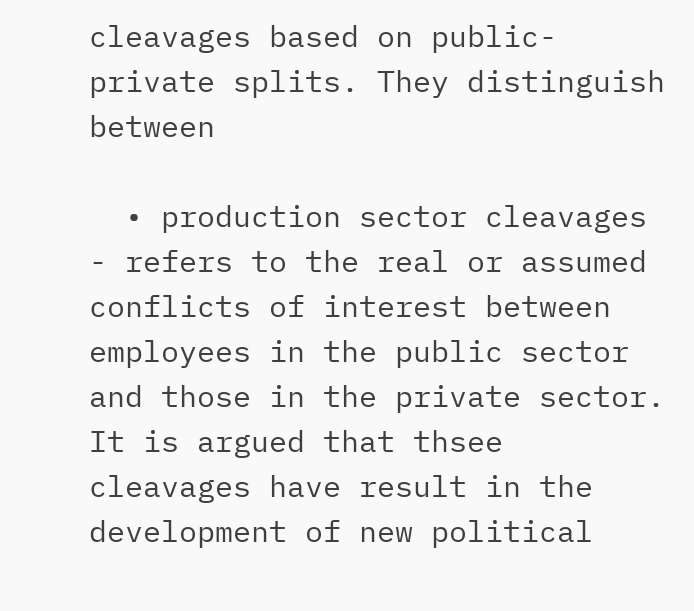cleavages based on public-private splits. They distinguish between

  • production sector cleavages - refers to the real or assumed conflicts of interest between employees in the public sector and those in the private sector. It is argued that thsee cleavages have result in the development of new political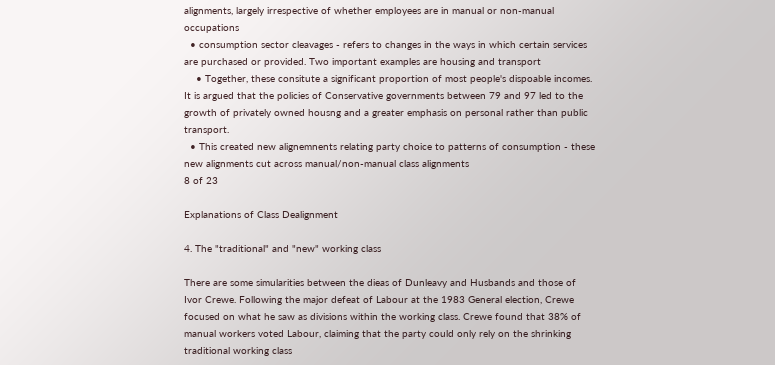alignments, largely irrespective of whether employees are in manual or non-manual occupations
  • consumption sector cleavages - refers to changes in the ways in which certain services are purchased or provided. Two important examples are housing and transport
    • Together, these consitute a significant proportion of most people's dispoable incomes. It is argued that the policies of Conservative governments between 79 and 97 led to the growth of privately owned housng and a greater emphasis on personal rather than public transport.
  • This created new alignemnents relating party choice to patterns of consumption - these new alignments cut across manual/non-manual class alignments
8 of 23

Explanations of Class Dealignment

4. The "traditional" and "new" working class

There are some simularities between the dieas of Dunleavy and Husbands and those of Ivor Crewe. Following the major defeat of Labour at the 1983 General election, Crewe focused on what he saw as divisions within the working class. Crewe found that 38% of manual workers voted Labour, claiming that the party could only rely on the shrinking traditional working class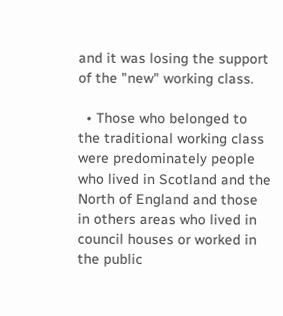and it was losing the support of the "new" working class.

  • Those who belonged to the traditional working class were predominately people who lived in Scotland and the North of England and those in others areas who lived in council houses or worked in the public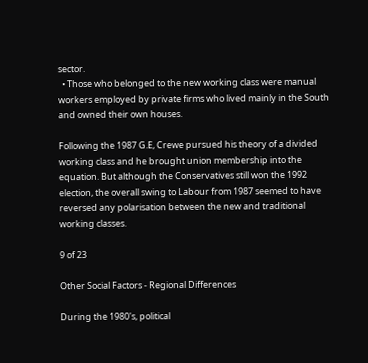sector.
  • Those who belonged to the new working class were manual workers employed by private firms who lived mainly in the South and owned their own houses.

Following the 1987 G.E, Crewe pursued his theory of a divided working class and he brought union membership into the equation. But although the Conservatives still won the 1992 election, the overall swing to Labour from 1987 seemed to have reversed any polarisation between the new and traditional working classes.

9 of 23

Other Social Factors - Regional Differences

During the 1980's, political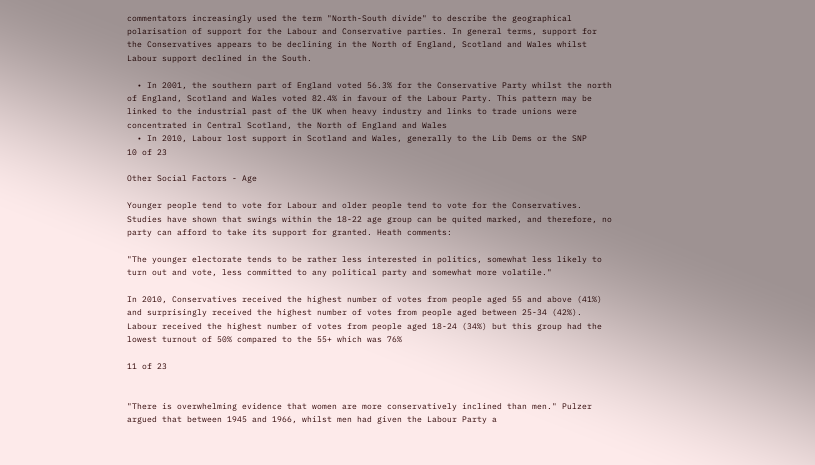commentators increasingly used the term "North-South divide" to describe the geographical polarisation of support for the Labour and Conservative parties. In general terms, support for the Conservatives appears to be declining in the North of England, Scotland and Wales whilst Labour support declined in the South.

  • In 2001, the southern part of England voted 56.3% for the Conservative Party whilst the north of England, Scotland and Wales voted 82.4% in favour of the Labour Party. This pattern may be linked to the industrial past of the UK when heavy industry and links to trade unions were concentrated in Central Scotland, the North of England and Wales
  • In 2010, Labour lost support in Scotland and Wales, generally to the Lib Dems or the SNP
10 of 23

Other Social Factors - Age

Younger people tend to vote for Labour and older people tend to vote for the Conservatives. Studies have shown that swings within the 18-22 age group can be quited marked, and therefore, no party can afford to take its support for granted. Heath comments:

"The younger electorate tends to be rather less interested in politics, somewhat less likely to turn out and vote, less committed to any political party and somewhat more volatile."

In 2010, Conservatives received the highest number of votes from people aged 55 and above (41%) and surprisingly received the highest number of votes from people aged between 25-34 (42%). Labour received the highest number of votes from people aged 18-24 (34%) but this group had the lowest turnout of 50% compared to the 55+ which was 76%

11 of 23


"There is overwhelming evidence that women are more conservatively inclined than men." Pulzer argued that between 1945 and 1966, whilst men had given the Labour Party a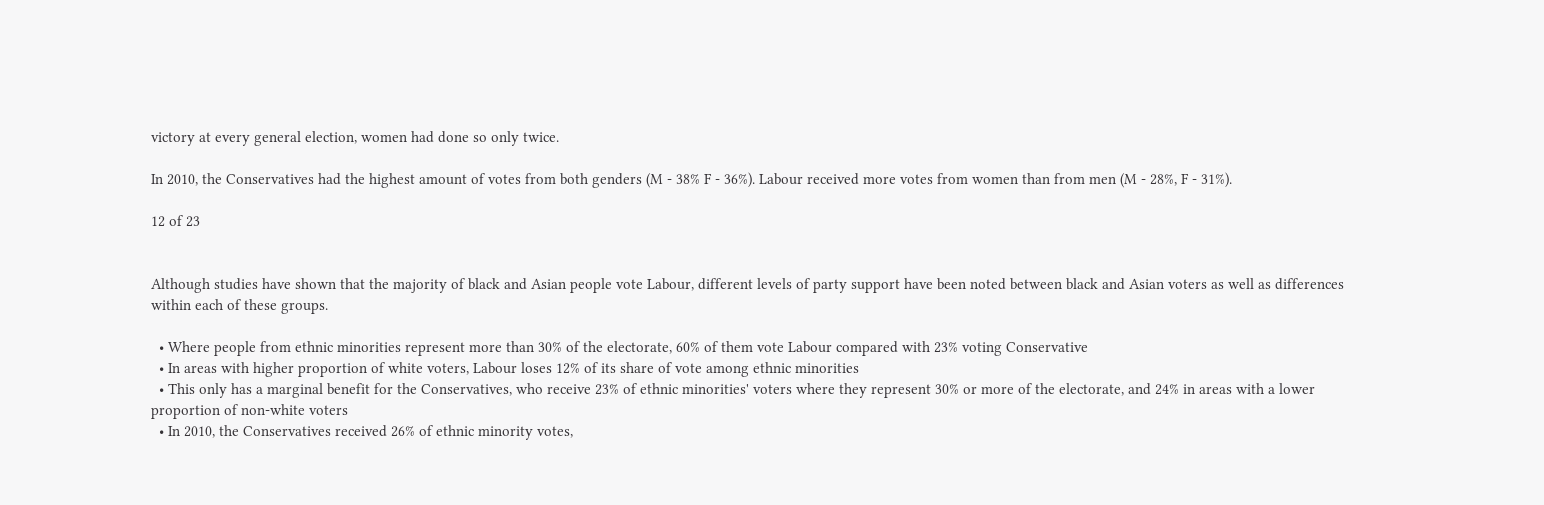victory at every general election, women had done so only twice.

In 2010, the Conservatives had the highest amount of votes from both genders (M - 38% F - 36%). Labour received more votes from women than from men (M - 28%, F - 31%).

12 of 23


Although studies have shown that the majority of black and Asian people vote Labour, different levels of party support have been noted between black and Asian voters as well as differences within each of these groups.

  • Where people from ethnic minorities represent more than 30% of the electorate, 60% of them vote Labour compared with 23% voting Conservative
  • In areas with higher proportion of white voters, Labour loses 12% of its share of vote among ethnic minorities
  • This only has a marginal benefit for the Conservatives, who receive 23% of ethnic minorities' voters where they represent 30% or more of the electorate, and 24% in areas with a lower proportion of non-white voters
  • In 2010, the Conservatives received 26% of ethnic minority votes,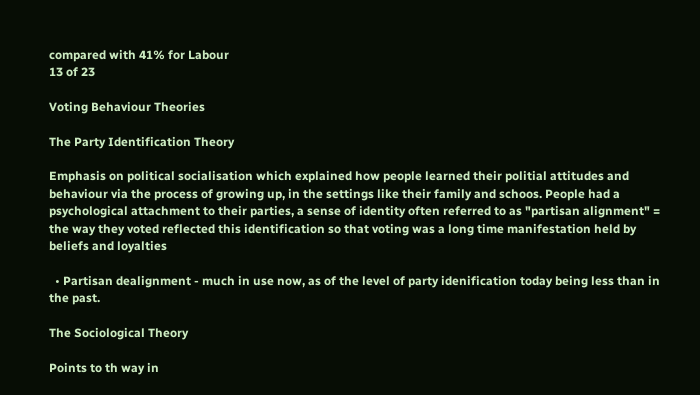compared with 41% for Labour
13 of 23

Voting Behaviour Theories

The Party Identification Theory

Emphasis on political socialisation which explained how people learned their politial attitudes and behaviour via the process of growing up, in the settings like their family and schoos. People had a psychological attachment to their parties, a sense of identity often referred to as "partisan alignment" = the way they voted reflected this identification so that voting was a long time manifestation held by beliefs and loyalties

  • Partisan dealignment - much in use now, as of the level of party idenification today being less than in the past.

The Sociological Theory

Points to th way in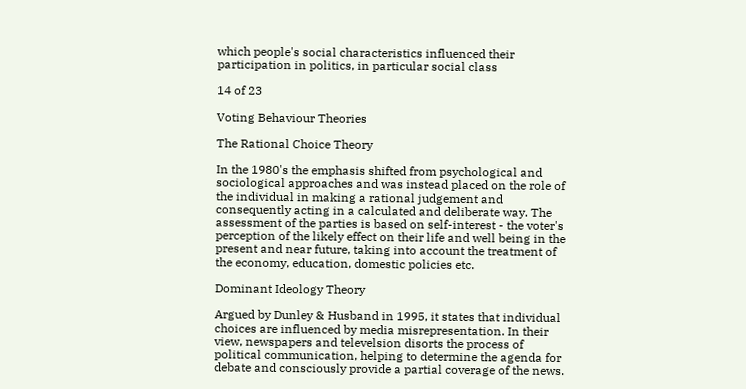which people's social characteristics influenced their participation in politics, in particular social class

14 of 23

Voting Behaviour Theories

The Rational Choice Theory

In the 1980's the emphasis shifted from psychological and sociological approaches and was instead placed on the role of the individual in making a rational judgement and consequently acting in a calculated and deliberate way. The assessment of the parties is based on self-interest - the voter's perception of the likely effect on their life and well being in the present and near future, taking into account the treatment of the economy, education, domestic policies etc.

Dominant Ideology Theory

Argued by Dunley & Husband in 1995, it states that individual choices are influenced by media misrepresentation. In their view, newspapers and televelsion disorts the process of political communication, helping to determine the agenda for debate and consciously provide a partial coverage of the news.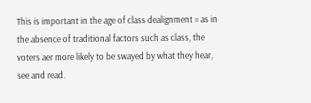This is important in the age of class dealignment = as in the absence of traditional factors such as class, the voters aer more likely to be swayed by what they hear, see and read.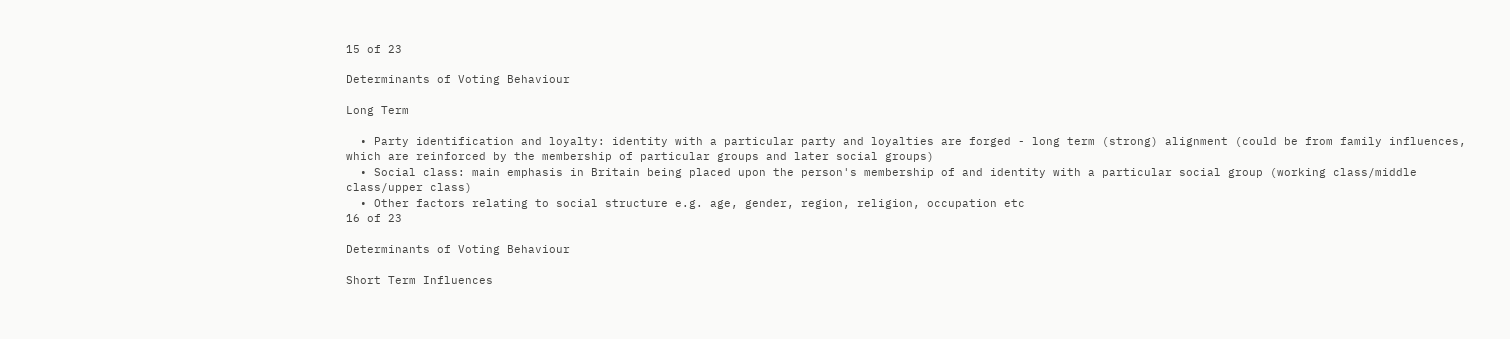15 of 23

Determinants of Voting Behaviour

Long Term

  • Party identification and loyalty: identity with a particular party and loyalties are forged - long term (strong) alignment (could be from family influences, which are reinforced by the membership of particular groups and later social groups)
  • Social class: main emphasis in Britain being placed upon the person's membership of and identity with a particular social group (working class/middle class/upper class)
  • Other factors relating to social structure e.g. age, gender, region, religion, occupation etc
16 of 23

Determinants of Voting Behaviour

Short Term Influences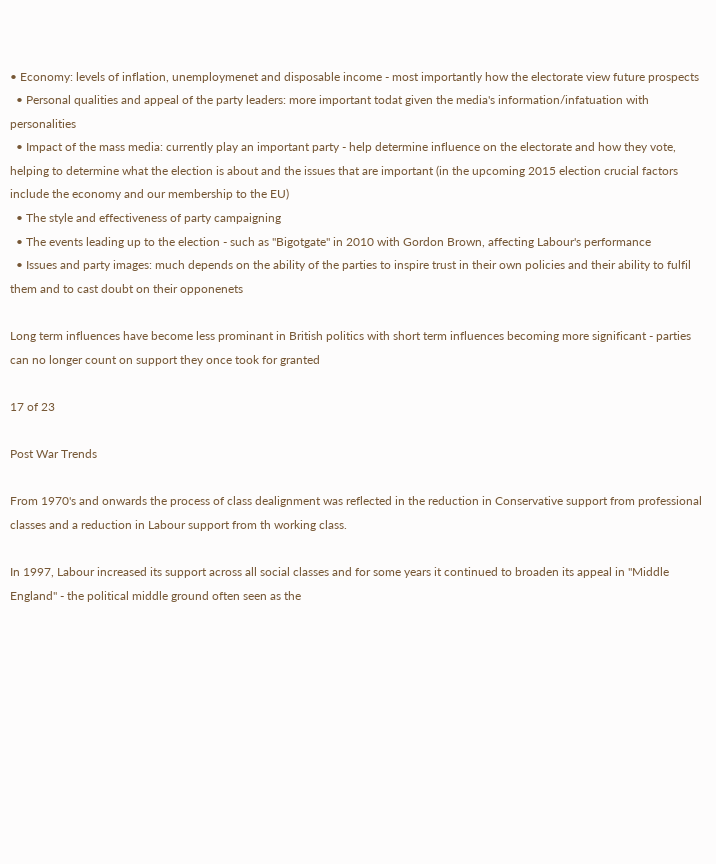• Economy: levels of inflation, unemploymenet and disposable income - most importantly how the electorate view future prospects
  • Personal qualities and appeal of the party leaders: more important todat given the media's information/infatuation with personalities
  • Impact of the mass media: currently play an important party - help determine influence on the electorate and how they vote, helping to determine what the election is about and the issues that are important (in the upcoming 2015 election crucial factors include the economy and our membership to the EU)
  • The style and effectiveness of party campaigning
  • The events leading up to the election - such as "Bigotgate" in 2010 with Gordon Brown, affecting Labour's performance
  • Issues and party images: much depends on the ability of the parties to inspire trust in their own policies and their ability to fulfil them and to cast doubt on their opponenets

Long term influences have become less prominant in British politics with short term influences becoming more significant - parties can no longer count on support they once took for granted

17 of 23

Post War Trends

From 1970's and onwards the process of class dealignment was reflected in the reduction in Conservative support from professional classes and a reduction in Labour support from th working class.

In 1997, Labour increased its support across all social classes and for some years it continued to broaden its appeal in "Middle England" - the political middle ground often seen as the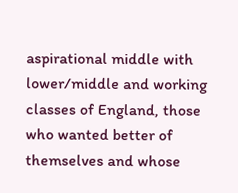aspirational middle with lower/middle and working classes of England, those who wanted better of themselves and whose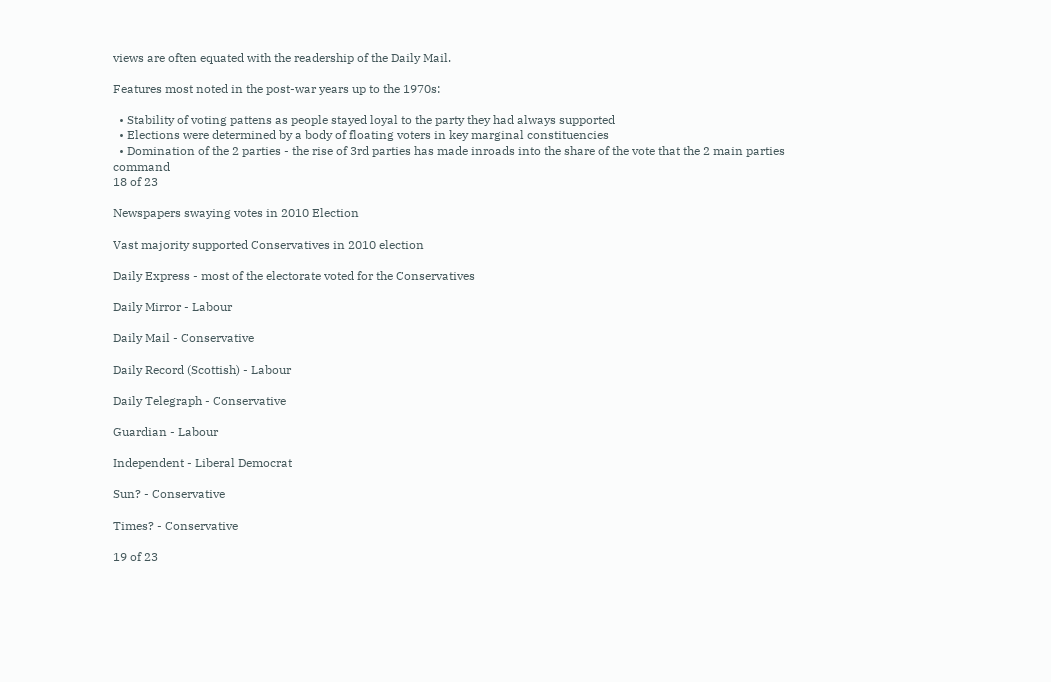views are often equated with the readership of the Daily Mail.

Features most noted in the post-war years up to the 1970s:

  • Stability of voting pattens as people stayed loyal to the party they had always supported
  • Elections were determined by a body of floating voters in key marginal constituencies
  • Domination of the 2 parties - the rise of 3rd parties has made inroads into the share of the vote that the 2 main parties command
18 of 23

Newspapers swaying votes in 2010 Election

Vast majority supported Conservatives in 2010 election

Daily Express - most of the electorate voted for the Conservatives

Daily Mirror - Labour

Daily Mail - Conservative

Daily Record (Scottish) - Labour

Daily Telegraph - Conservative

Guardian - Labour

Independent - Liberal Democrat

Sun? - Conservative

Times? - Conservative

19 of 23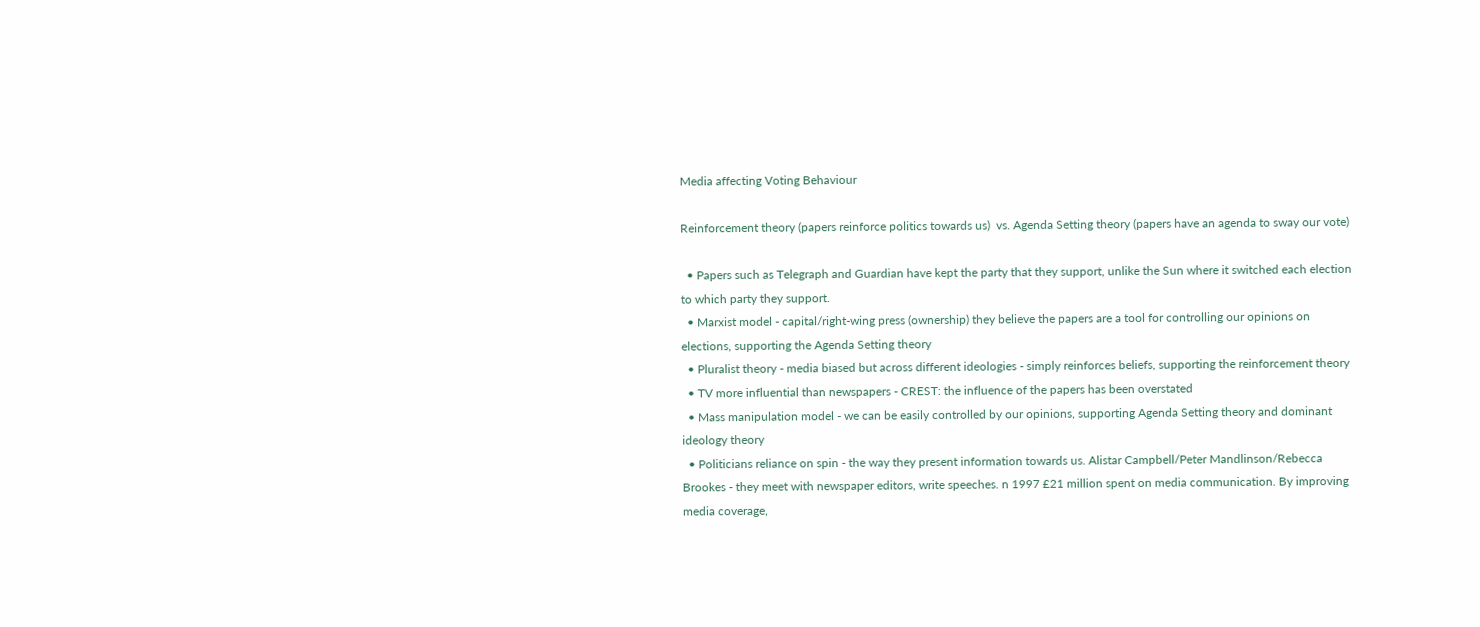Media affecting Voting Behaviour

Reinforcement theory (papers reinforce politics towards us)  vs. Agenda Setting theory (papers have an agenda to sway our vote)

  • Papers such as Telegraph and Guardian have kept the party that they support, unlike the Sun where it switched each election to which party they support.
  • Marxist model - capital/right-wing press (ownership) they believe the papers are a tool for controlling our opinions on elections, supporting the Agenda Setting theory
  • Pluralist theory - media biased but across different ideologies - simply reinforces beliefs, supporting the reinforcement theory
  • TV more influential than newspapers - CREST: the influence of the papers has been overstated
  • Mass manipulation model - we can be easily controlled by our opinions, supporting Agenda Setting theory and dominant ideology theory
  • Politicians reliance on spin - the way they present information towards us. Alistar Campbell/Peter Mandlinson/Rebecca Brookes - they meet with newspaper editors, write speeches. n 1997 £21 million spent on media communication. By improving media coverage,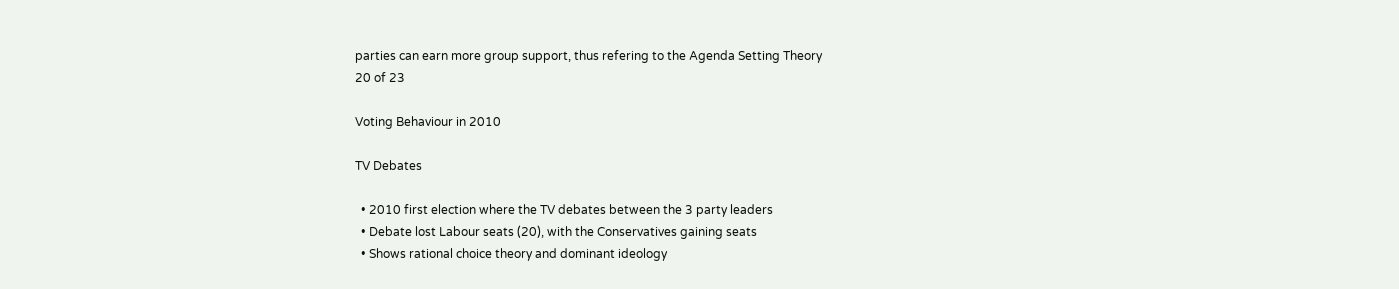parties can earn more group support, thus refering to the Agenda Setting Theory
20 of 23

Voting Behaviour in 2010

TV Debates

  • 2010 first election where the TV debates between the 3 party leaders
  • Debate lost Labour seats (20), with the Conservatives gaining seats
  • Shows rational choice theory and dominant ideology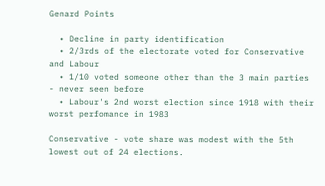Genard Points

  • Decline in party identification
  • 2/3rds of the electorate voted for Conservative and Labour
  • 1/10 voted someone other than the 3 main parties - never seen before
  • Labour's 2nd worst election since 1918 with their worst perfomance in 1983

Conservative - vote share was modest with the 5th lowest out of 24 elections.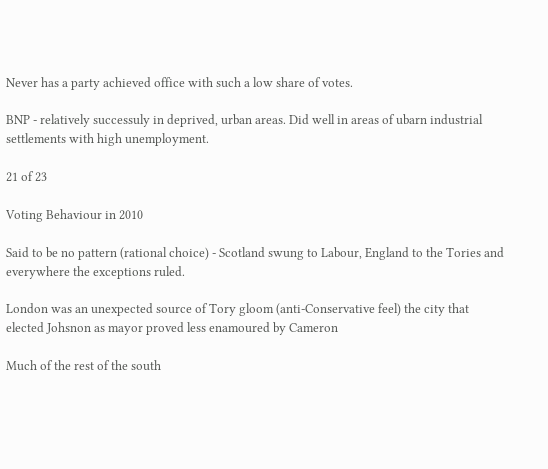Never has a party achieved office with such a low share of votes.

BNP - relatively successuly in deprived, urban areas. Did well in areas of ubarn industrial settlements with high unemployment.

21 of 23

Voting Behaviour in 2010

Said to be no pattern (rational choice) - Scotland swung to Labour, England to the Tories and everywhere the exceptions ruled.

London was an unexpected source of Tory gloom (anti-Conservative feel) the city that elected Johsnon as mayor proved less enamoured by Cameron

Much of the rest of the south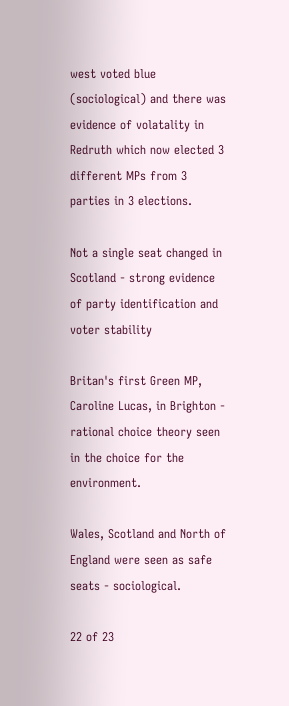west voted blue (sociological) and there was evidence of volatality in Redruth which now elected 3 different MPs from 3 parties in 3 elections.

Not a single seat changed in Scotland - strong evidence of party identification and voter stability

Britan's first Green MP, Caroline Lucas, in Brighton - rational choice theory seen in the choice for the environment.

Wales, Scotland and North of England were seen as safe seats - sociological.

22 of 23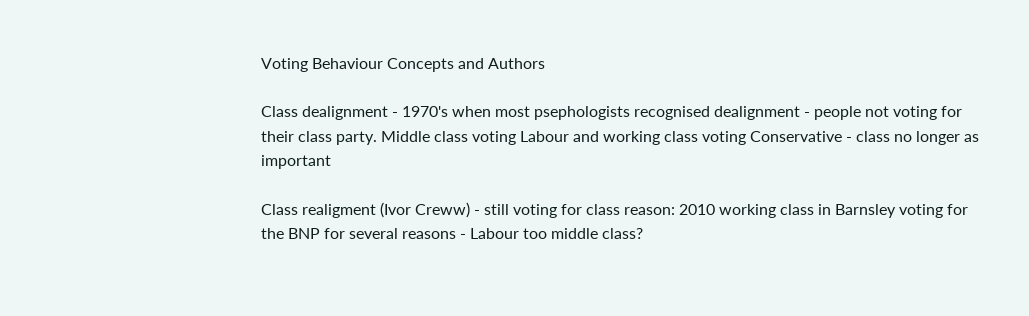Voting Behaviour Concepts and Authors

Class dealignment - 1970's when most psephologists recognised dealignment - people not voting for their class party. Middle class voting Labour and working class voting Conservative - class no longer as important

Class realigment (Ivor Creww) - still voting for class reason: 2010 working class in Barnsley voting for the BNP for several reasons - Labour too middle class?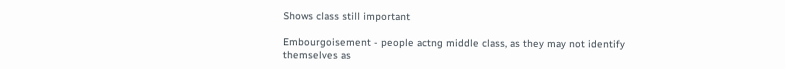Shows class still important

Embourgoisement - people actng middle class, as they may not identify themselves as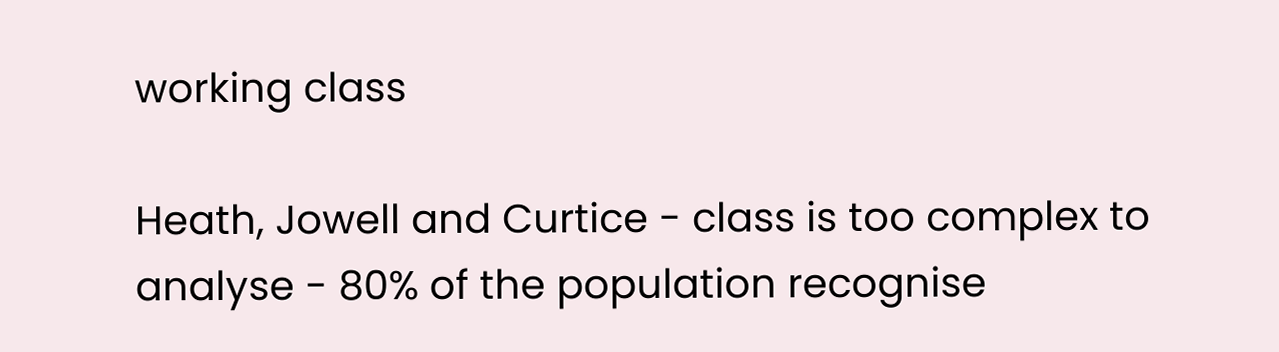working class

Heath, Jowell and Curtice - class is too complex to analyse - 80% of the population recognise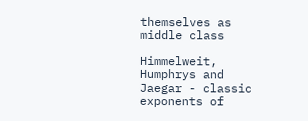themselves as middle class

Himmelweit, Humphrys and Jaegar - classic exponents of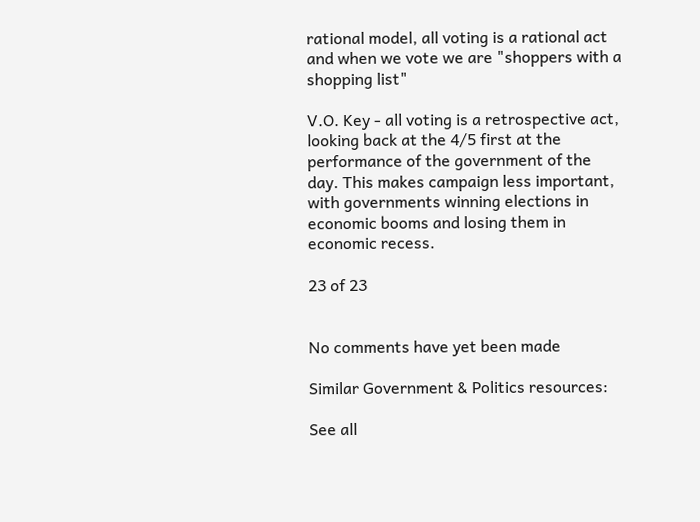rational model, all voting is a rational act and when we vote we are "shoppers with a shopping list"

V.O. Key - all voting is a retrospective act, looking back at the 4/5 first at the performance of the government of the day. This makes campaign less important, with governments winning elections in economic booms and losing them in economic recess.

23 of 23


No comments have yet been made

Similar Government & Politics resources:

See all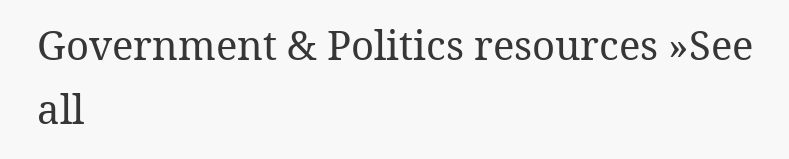Government & Politics resources »See all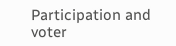Participation and voter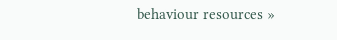behaviour resources »